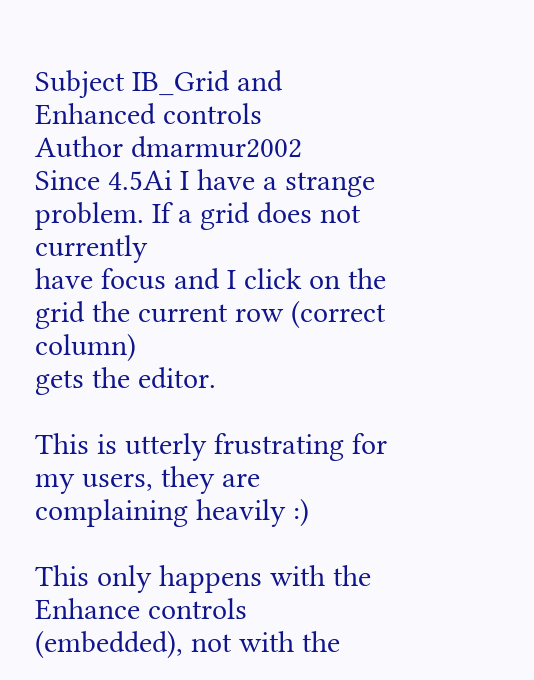Subject IB_Grid and Enhanced controls
Author dmarmur2002
Since 4.5Ai I have a strange problem. If a grid does not currently
have focus and I click on the grid the current row (correct column)
gets the editor.

This is utterly frustrating for my users, they are complaining heavily :)

This only happens with the Enhance controls (embedded), not with the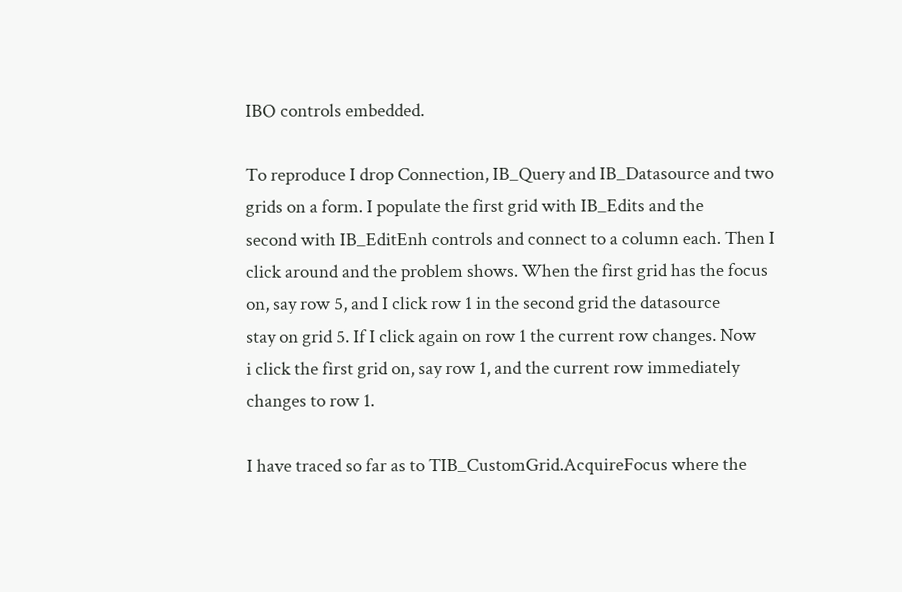IBO controls embedded.

To reproduce I drop Connection, IB_Query and IB_Datasource and two
grids on a form. I populate the first grid with IB_Edits and the
second with IB_EditEnh controls and connect to a column each. Then I
click around and the problem shows. When the first grid has the focus
on, say row 5, and I click row 1 in the second grid the datasource
stay on grid 5. If I click again on row 1 the current row changes. Now
i click the first grid on, say row 1, and the current row immediately
changes to row 1.

I have traced so far as to TIB_CustomGrid.AcquireFocus where the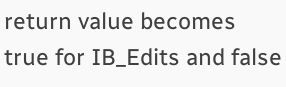return value becomes true for IB_Edits and false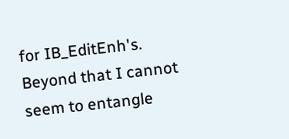for IB_EditEnh's.
Beyond that I cannot seem to entangle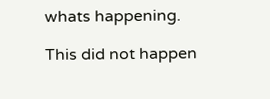whats happening.

This did not happen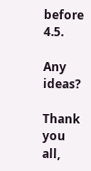before 4.5.

Any ideas?

Thank you all,